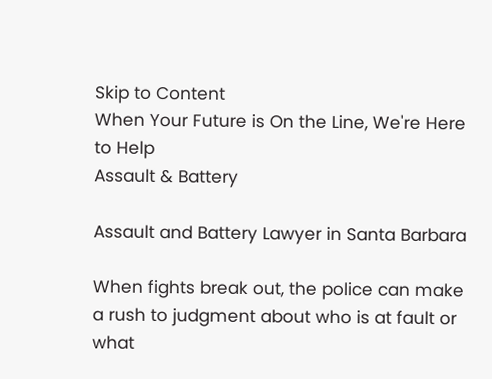Skip to Content
When Your Future is On the Line, We're Here to Help
Assault & Battery

Assault and Battery Lawyer in Santa Barbara

When fights break out, the police can make a rush to judgment about who is at fault or what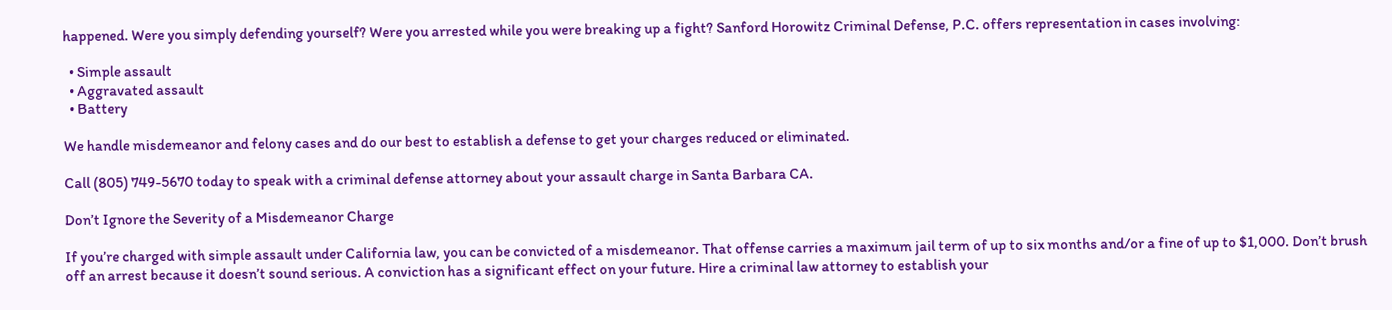happened. Were you simply defending yourself? Were you arrested while you were breaking up a fight? Sanford Horowitz Criminal Defense, P.C. offers representation in cases involving:

  • Simple assault
  • Aggravated assault
  • Battery

We handle misdemeanor and felony cases and do our best to establish a defense to get your charges reduced or eliminated.

Call (805) 749-5670 today to speak with a criminal defense attorney about your assault charge in Santa Barbara CA.

Don’t Ignore the Severity of a Misdemeanor Charge

If you’re charged with simple assault under California law, you can be convicted of a misdemeanor. That offense carries a maximum jail term of up to six months and/or a fine of up to $1,000. Don’t brush off an arrest because it doesn’t sound serious. A conviction has a significant effect on your future. Hire a criminal law attorney to establish your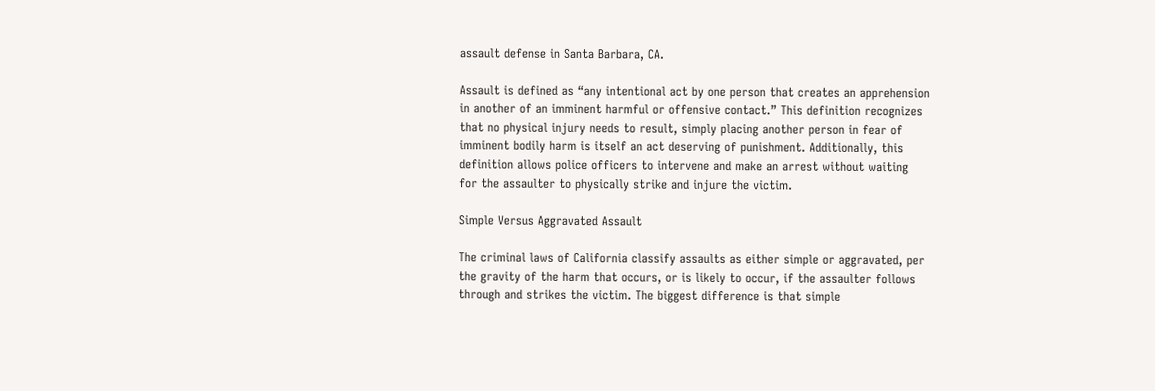assault defense in Santa Barbara, CA.

Assault is defined as “any intentional act by one person that creates an apprehension in another of an imminent harmful or offensive contact.” This definition recognizes that no physical injury needs to result, simply placing another person in fear of imminent bodily harm is itself an act deserving of punishment. Additionally, this definition allows police officers to intervene and make an arrest without waiting for the assaulter to physically strike and injure the victim.

Simple Versus Aggravated Assault

The criminal laws of California classify assaults as either simple or aggravated, per the gravity of the harm that occurs, or is likely to occur, if the assaulter follows through and strikes the victim. The biggest difference is that simple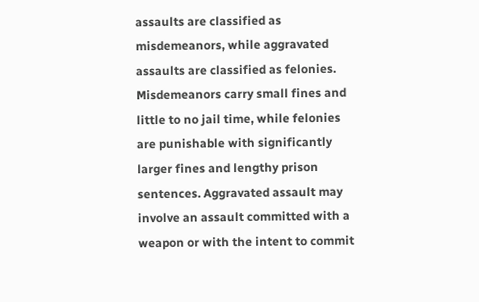assaults are classified as misdemeanors, while aggravated assaults are classified as felonies. Misdemeanors carry small fines and little to no jail time, while felonies are punishable with significantly larger fines and lengthy prison sentences. Aggravated assault may involve an assault committed with a weapon or with the intent to commit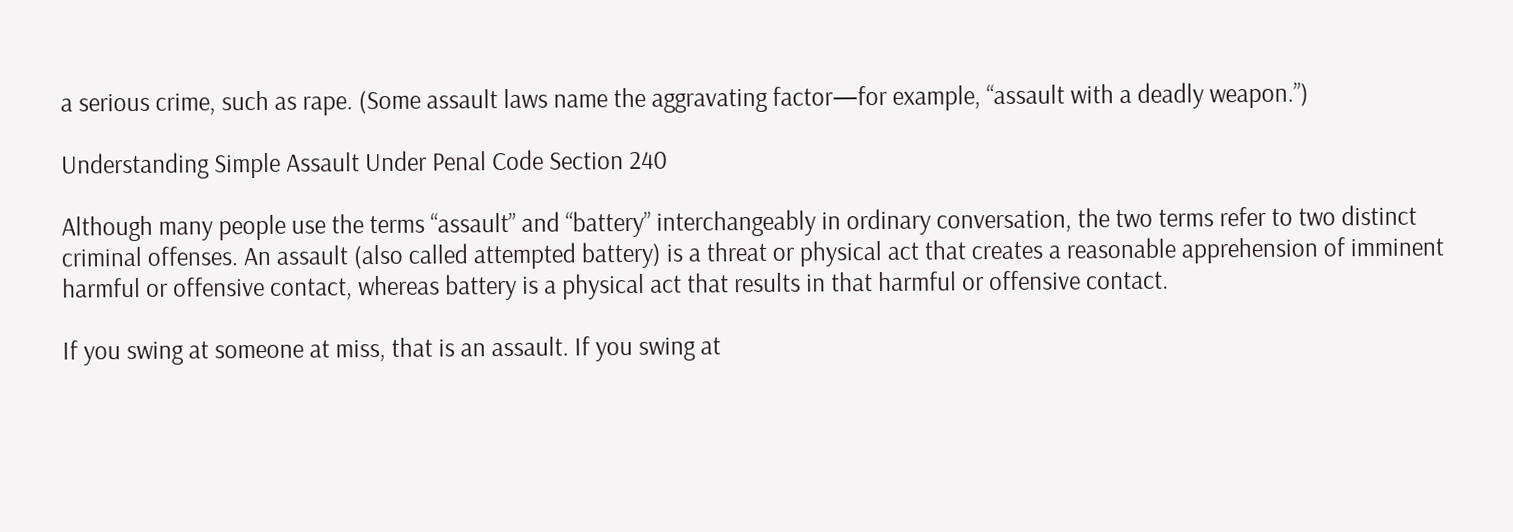a serious crime, such as rape. (Some assault laws name the aggravating factor—for example, “assault with a deadly weapon.”)

Understanding Simple Assault Under Penal Code Section 240

Although many people use the terms “assault” and “battery” interchangeably in ordinary conversation, the two terms refer to two distinct criminal offenses. An assault (also called attempted battery) is a threat or physical act that creates a reasonable apprehension of imminent harmful or offensive contact, whereas battery is a physical act that results in that harmful or offensive contact.

If you swing at someone at miss, that is an assault. If you swing at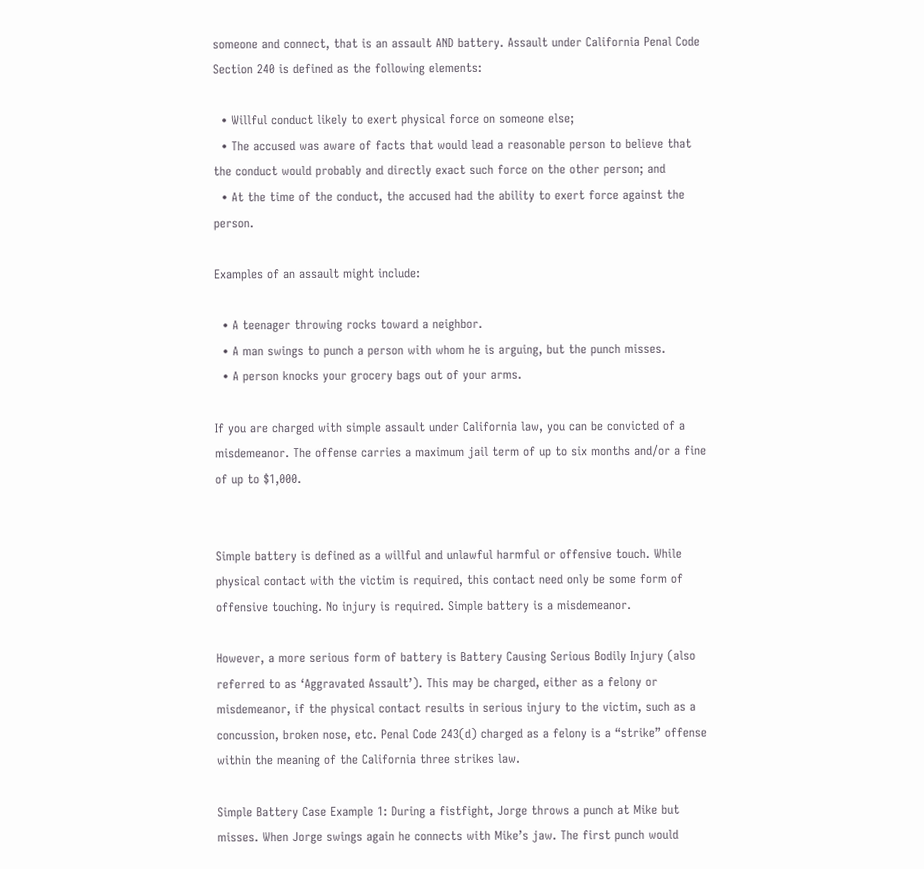someone and connect, that is an assault AND battery. Assault under California Penal Code Section 240 is defined as the following elements:

  • Willful conduct likely to exert physical force on someone else;
  • The accused was aware of facts that would lead a reasonable person to believe that the conduct would probably and directly exact such force on the other person; and
  • At the time of the conduct, the accused had the ability to exert force against the person.

Examples of an assault might include:

  • A teenager throwing rocks toward a neighbor.
  • A man swings to punch a person with whom he is arguing, but the punch misses.
  • A person knocks your grocery bags out of your arms.

If you are charged with simple assault under California law, you can be convicted of a misdemeanor. The offense carries a maximum jail term of up to six months and/or a fine of up to $1,000.


Simple battery is defined as a willful and unlawful harmful or offensive touch. While physical contact with the victim is required, this contact need only be some form of offensive touching. No injury is required. Simple battery is a misdemeanor.

However, a more serious form of battery is Battery Causing Serious Bodily Injury (also referred to as ‘Aggravated Assault’). This may be charged, either as a felony or misdemeanor, if the physical contact results in serious injury to the victim, such as a concussion, broken nose, etc. Penal Code 243(d) charged as a felony is a “strike” offense within the meaning of the California three strikes law.

Simple Battery Case Example 1: During a fistfight, Jorge throws a punch at Mike but misses. When Jorge swings again he connects with Mike’s jaw. The first punch would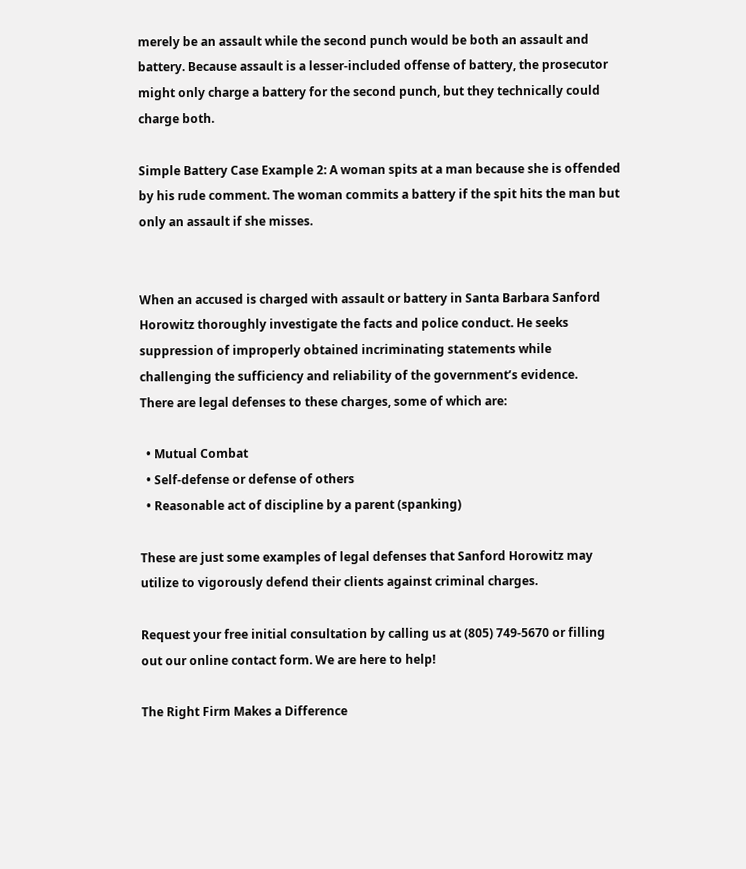merely be an assault while the second punch would be both an assault and battery. Because assault is a lesser-included offense of battery, the prosecutor might only charge a battery for the second punch, but they technically could charge both.

Simple Battery Case Example 2: A woman spits at a man because she is offended by his rude comment. The woman commits a battery if the spit hits the man but only an assault if she misses.


When an accused is charged with assault or battery in Santa Barbara Sanford Horowitz thoroughly investigate the facts and police conduct. He seeks suppression of improperly obtained incriminating statements while challenging the sufficiency and reliability of the government’s evidence.
There are legal defenses to these charges, some of which are:

  • Mutual Combat
  • Self-defense or defense of others
  • Reasonable act of discipline by a parent (spanking)

These are just some examples of legal defenses that Sanford Horowitz may utilize to vigorously defend their clients against criminal charges.

Request your free initial consultation by calling us at (805) 749-5670 or filling out our online contact form. We are here to help!

The Right Firm Makes a Difference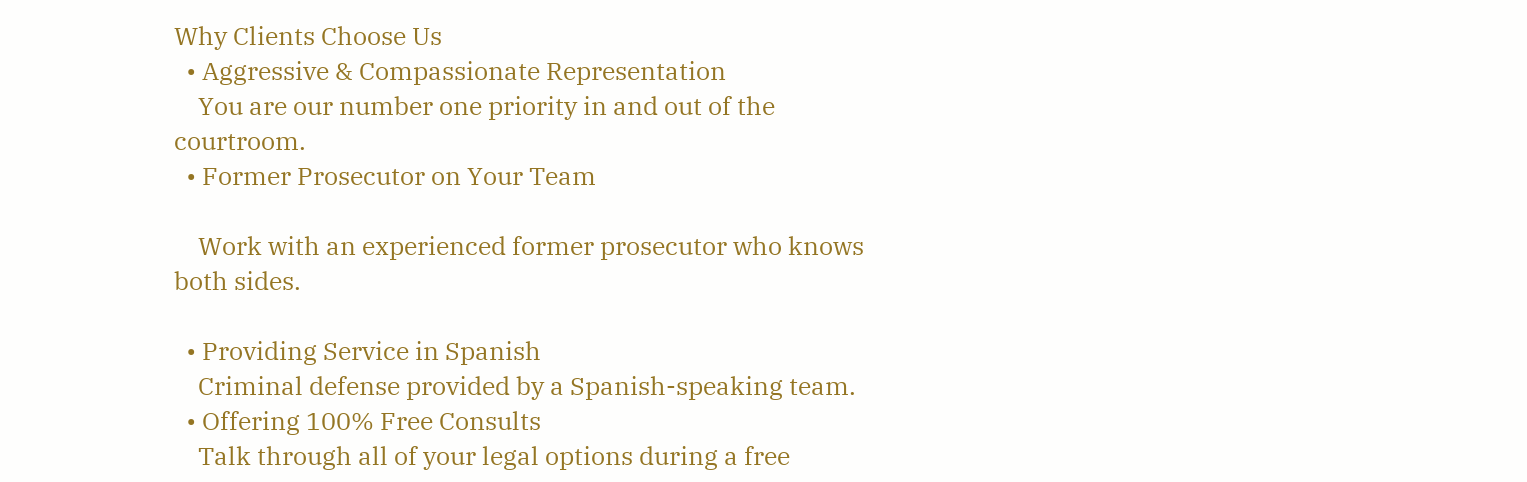Why Clients Choose Us
  • Aggressive & Compassionate Representation
    You are our number one priority in and out of the courtroom.
  • Former Prosecutor on Your Team

    Work with an experienced former prosecutor who knows both sides.

  • Providing Service in Spanish
    Criminal defense provided by a Spanish-speaking team.
  • Offering 100% Free Consults
    Talk through all of your legal options during a free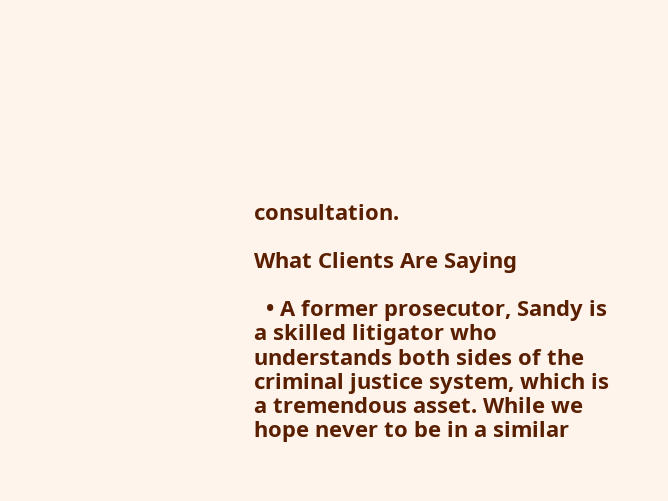consultation.

What Clients Are Saying

  • A former prosecutor, Sandy is a skilled litigator who understands both sides of the criminal justice system, which is a tremendous asset. While we hope never to be in a similar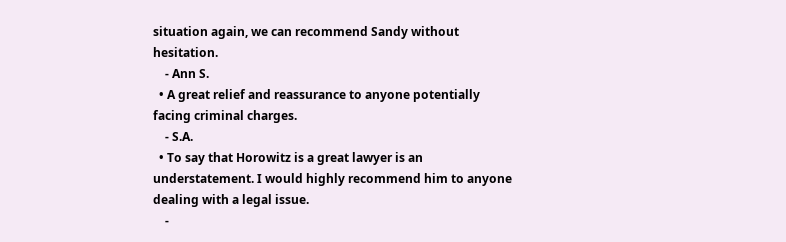situation again, we can recommend Sandy without hesitation.
    - Ann S.
  • A great relief and reassurance to anyone potentially facing criminal charges.
    - S.A.
  • To say that Horowitz is a great lawyer is an understatement. I would highly recommend him to anyone dealing with a legal issue.
    -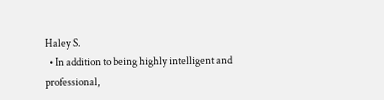Haley S.
  • In addition to being highly intelligent and professional,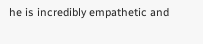he is incredibly empathetic and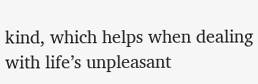kind, which helps when dealing with life’s unpleasant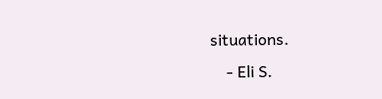situations.
    - Eli S.